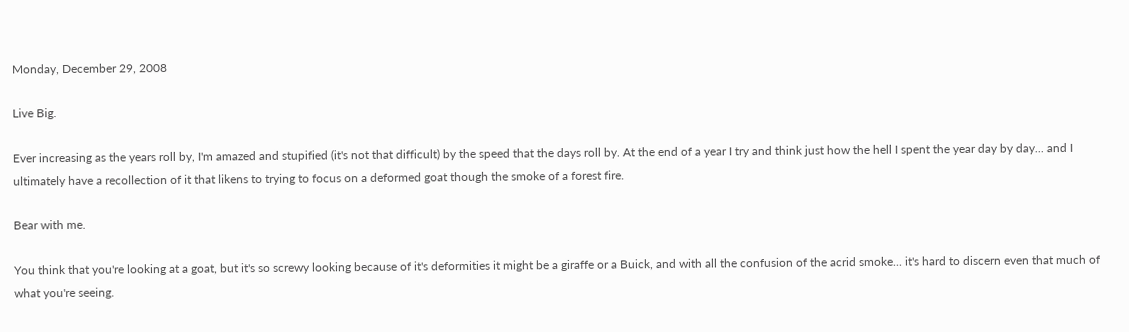Monday, December 29, 2008

Live Big.

Ever increasing as the years roll by, I'm amazed and stupified (it's not that difficult) by the speed that the days roll by. At the end of a year I try and think just how the hell I spent the year day by day... and I ultimately have a recollection of it that likens to trying to focus on a deformed goat though the smoke of a forest fire.

Bear with me.

You think that you're looking at a goat, but it's so screwy looking because of it's deformities it might be a giraffe or a Buick, and with all the confusion of the acrid smoke... it's hard to discern even that much of what you're seeing.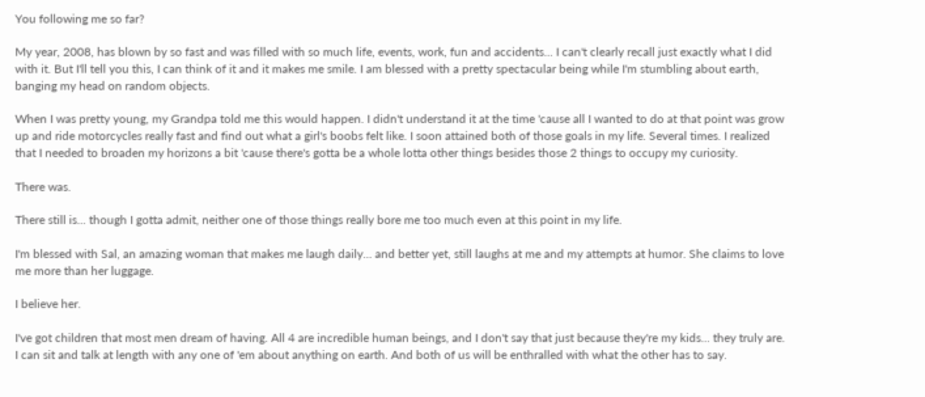You following me so far?

My year, 2008, has blown by so fast and was filled with so much life, events, work, fun and accidents... I can't clearly recall just exactly what I did with it. But I'll tell you this, I can think of it and it makes me smile. I am blessed with a pretty spectacular being while I'm stumbling about earth, banging my head on random objects.

When I was pretty young, my Grandpa told me this would happen. I didn't understand it at the time 'cause all I wanted to do at that point was grow up and ride motorcycles really fast and find out what a girl's boobs felt like. I soon attained both of those goals in my life. Several times. I realized that I needed to broaden my horizons a bit 'cause there's gotta be a whole lotta other things besides those 2 things to occupy my curiosity.

There was.

There still is... though I gotta admit, neither one of those things really bore me too much even at this point in my life.

I'm blessed with Sal, an amazing woman that makes me laugh daily... and better yet, still laughs at me and my attempts at humor. She claims to love me more than her luggage.

I believe her.

I've got children that most men dream of having. All 4 are incredible human beings, and I don't say that just because they're my kids... they truly are. I can sit and talk at length with any one of 'em about anything on earth. And both of us will be enthralled with what the other has to say.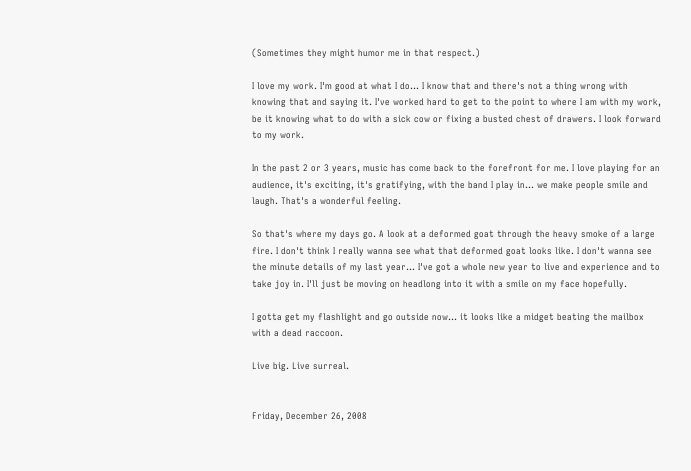(Sometimes they might humor me in that respect.)

I love my work. I'm good at what I do... I know that and there's not a thing wrong with knowing that and saying it. I've worked hard to get to the point to where I am with my work, be it knowing what to do with a sick cow or fixing a busted chest of drawers. I look forward to my work.

In the past 2 or 3 years, music has come back to the forefront for me. I love playing for an audience, it's exciting, it's gratifying, with the band I play in... we make people smile and laugh. That's a wonderful feeling.

So that's where my days go. A look at a deformed goat through the heavy smoke of a large fire. I don't think I really wanna see what that deformed goat looks like. I don't wanna see the minute details of my last year... I've got a whole new year to live and experience and to take joy in. I'll just be moving on headlong into it with a smile on my face hopefully.

I gotta get my flashlight and go outside now... it looks like a midget beating the mailbox with a dead raccoon.

Live big. Live surreal.


Friday, December 26, 2008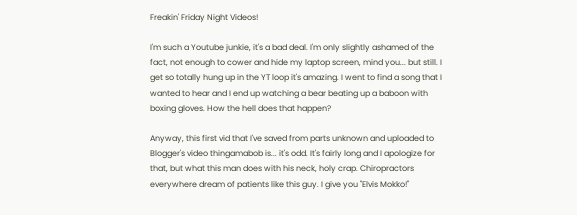Freakin' Friday Night Videos!

I'm such a Youtube junkie, it's a bad deal. I'm only slightly ashamed of the fact, not enough to cower and hide my laptop screen, mind you... but still. I get so totally hung up in the YT loop it's amazing. I went to find a song that I wanted to hear and I end up watching a bear beating up a baboon with boxing gloves. How the hell does that happen?

Anyway, this first vid that I've saved from parts unknown and uploaded to Blogger's video thingamabob is... it's odd. It's fairly long and I apologize for that, but what this man does with his neck, holy crap. Chiropractors everywhere dream of patients like this guy. I give you "Elvis Mokko!"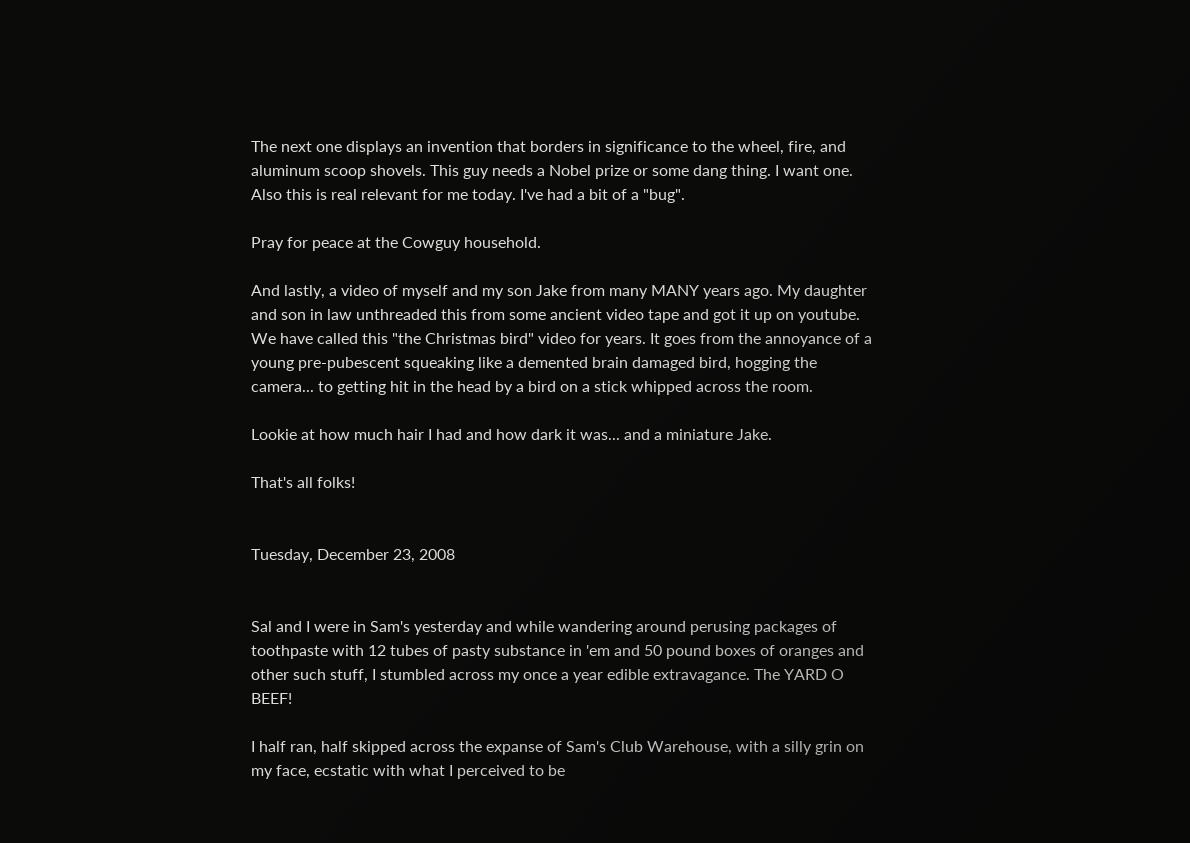The next one displays an invention that borders in significance to the wheel, fire, and aluminum scoop shovels. This guy needs a Nobel prize or some dang thing. I want one. Also this is real relevant for me today. I've had a bit of a "bug".

Pray for peace at the Cowguy household.

And lastly, a video of myself and my son Jake from many MANY years ago. My daughter and son in law unthreaded this from some ancient video tape and got it up on youtube. We have called this "the Christmas bird" video for years. It goes from the annoyance of a young pre-pubescent squeaking like a demented brain damaged bird, hogging the camera... to getting hit in the head by a bird on a stick whipped across the room.

Lookie at how much hair I had and how dark it was... and a miniature Jake.

That's all folks!


Tuesday, December 23, 2008


Sal and I were in Sam's yesterday and while wandering around perusing packages of toothpaste with 12 tubes of pasty substance in 'em and 50 pound boxes of oranges and other such stuff, I stumbled across my once a year edible extravagance. The YARD O BEEF!

I half ran, half skipped across the expanse of Sam's Club Warehouse, with a silly grin on my face, ecstatic with what I perceived to be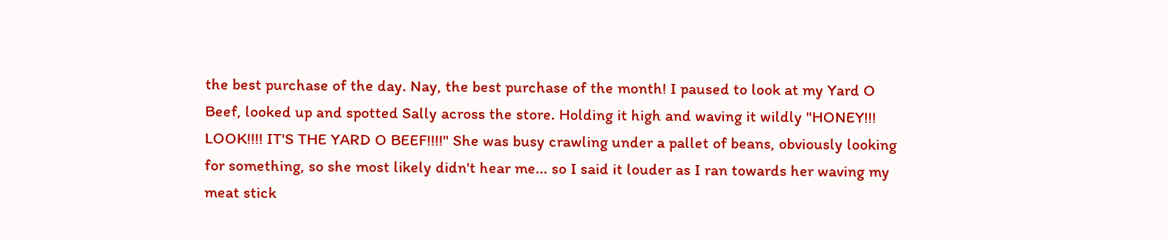the best purchase of the day. Nay, the best purchase of the month! I paused to look at my Yard O Beef, looked up and spotted Sally across the store. Holding it high and waving it wildly "HONEY!!! LOOK!!!! IT'S THE YARD O BEEF!!!!" She was busy crawling under a pallet of beans, obviously looking for something, so she most likely didn't hear me... so I said it louder as I ran towards her waving my meat stick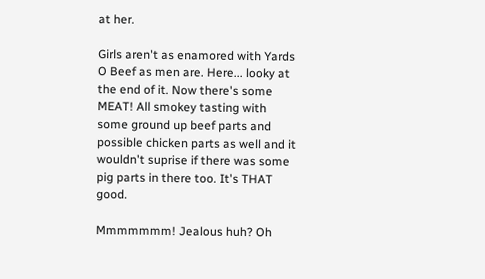at her.

Girls aren't as enamored with Yards O Beef as men are. Here... looky at the end of it. Now there's some MEAT! All smokey tasting with some ground up beef parts and possible chicken parts as well and it wouldn't suprise if there was some pig parts in there too. It's THAT good.

Mmmmmmm! Jealous huh? Oh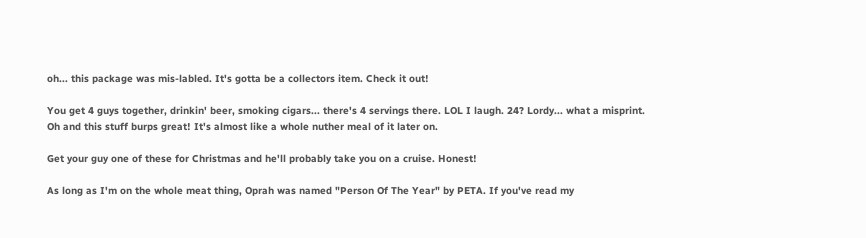oh... this package was mis-labled. It's gotta be a collectors item. Check it out!

You get 4 guys together, drinkin' beer, smoking cigars... there's 4 servings there. LOL I laugh. 24? Lordy... what a misprint. Oh and this stuff burps great! It's almost like a whole nuther meal of it later on.

Get your guy one of these for Christmas and he'll probably take you on a cruise. Honest!

As long as I'm on the whole meat thing, Oprah was named "Person Of The Year" by PETA. If you've read my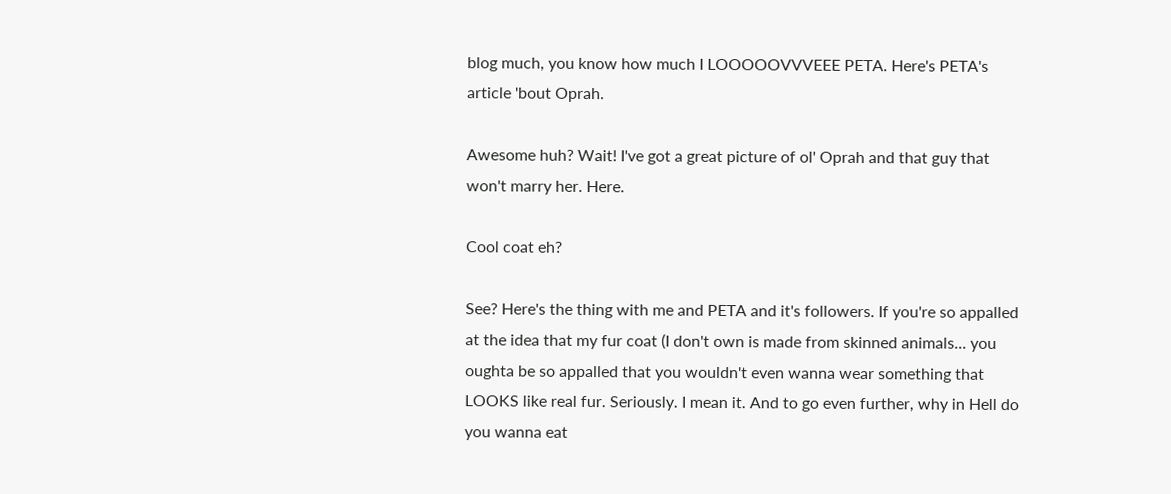blog much, you know how much I LOOOOOVVVEEE PETA. Here's PETA's article 'bout Oprah.

Awesome huh? Wait! I've got a great picture of ol' Oprah and that guy that won't marry her. Here.

Cool coat eh?

See? Here's the thing with me and PETA and it's followers. If you're so appalled at the idea that my fur coat (I don't own is made from skinned animals... you oughta be so appalled that you wouldn't even wanna wear something that LOOKS like real fur. Seriously. I mean it. And to go even further, why in Hell do you wanna eat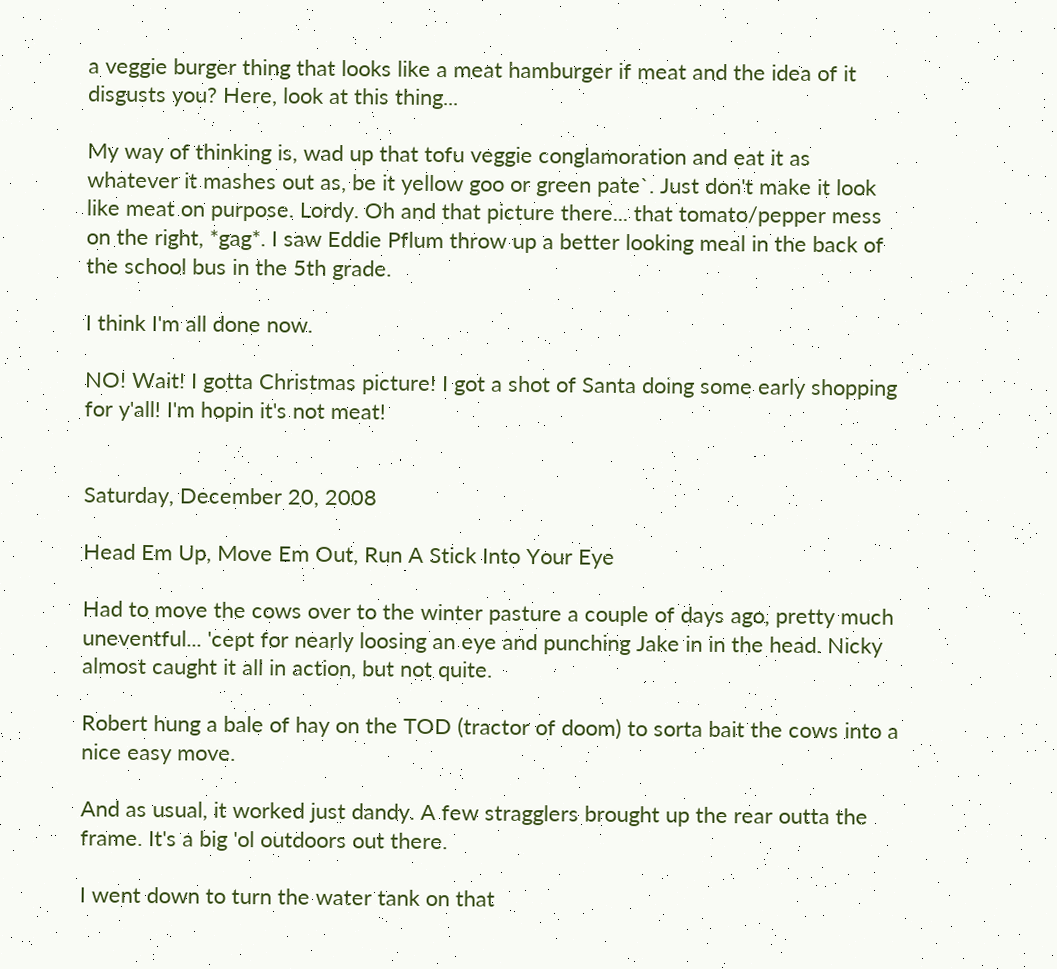a veggie burger thing that looks like a meat hamburger if meat and the idea of it disgusts you? Here, look at this thing...

My way of thinking is, wad up that tofu veggie conglamoration and eat it as whatever it mashes out as, be it yellow goo or green pate`. Just don't make it look like meat on purpose. Lordy. Oh and that picture there... that tomato/pepper mess on the right, *gag*. I saw Eddie Pflum throw up a better looking meal in the back of the school bus in the 5th grade.

I think I'm all done now.

NO! Wait! I gotta Christmas picture! I got a shot of Santa doing some early shopping for y'all! I'm hopin it's not meat!


Saturday, December 20, 2008

Head Em Up, Move Em Out, Run A Stick Into Your Eye

Had to move the cows over to the winter pasture a couple of days ago, pretty much uneventful... 'cept for nearly loosing an eye and punching Jake in in the head. Nicky almost caught it all in action, but not quite.

Robert hung a bale of hay on the TOD (tractor of doom) to sorta bait the cows into a nice easy move.

And as usual, it worked just dandy. A few stragglers brought up the rear outta the frame. It's a big 'ol outdoors out there.

I went down to turn the water tank on that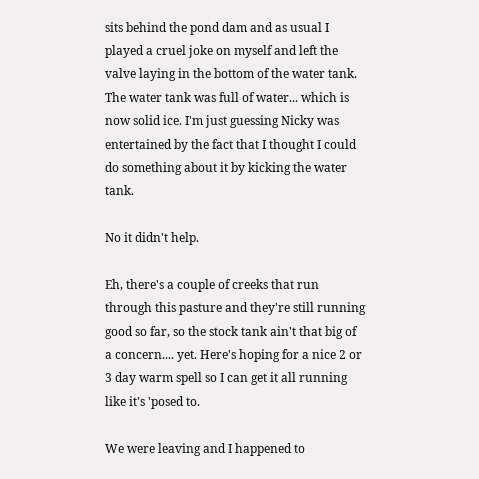sits behind the pond dam and as usual I played a cruel joke on myself and left the valve laying in the bottom of the water tank. The water tank was full of water... which is now solid ice. I'm just guessing Nicky was entertained by the fact that I thought I could do something about it by kicking the water tank.

No it didn't help.

Eh, there's a couple of creeks that run through this pasture and they're still running good so far, so the stock tank ain't that big of a concern.... yet. Here's hoping for a nice 2 or 3 day warm spell so I can get it all running like it's 'posed to.

We were leaving and I happened to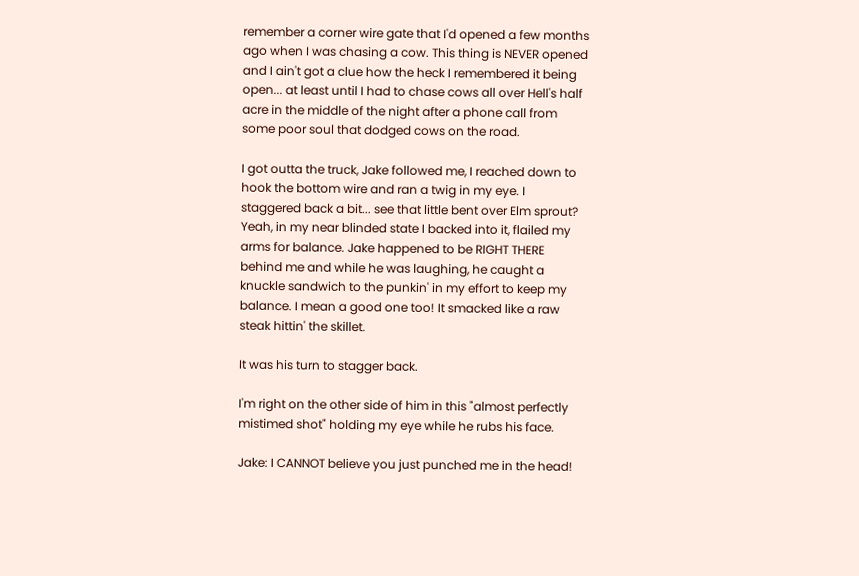remember a corner wire gate that I'd opened a few months ago when I was chasing a cow. This thing is NEVER opened and I ain't got a clue how the heck I remembered it being open... at least until I had to chase cows all over Hell's half acre in the middle of the night after a phone call from some poor soul that dodged cows on the road.

I got outta the truck, Jake followed me, I reached down to hook the bottom wire and ran a twig in my eye. I staggered back a bit... see that little bent over Elm sprout? Yeah, in my near blinded state I backed into it, flailed my arms for balance. Jake happened to be RIGHT THERE behind me and while he was laughing, he caught a knuckle sandwich to the punkin' in my effort to keep my balance. I mean a good one too! It smacked like a raw steak hittin' the skillet.

It was his turn to stagger back.

I'm right on the other side of him in this "almost perfectly mistimed shot" holding my eye while he rubs his face.

Jake: I CANNOT believe you just punched me in the head!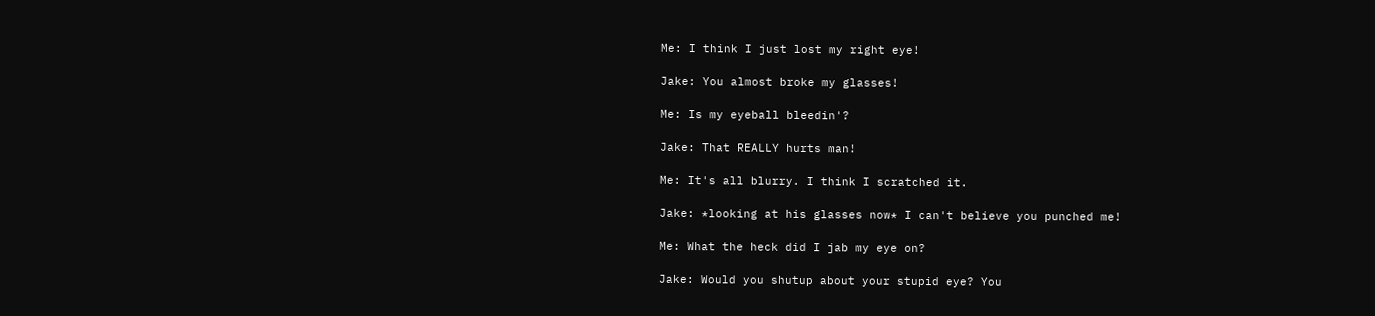Me: I think I just lost my right eye!

Jake: You almost broke my glasses!

Me: Is my eyeball bleedin'?

Jake: That REALLY hurts man!

Me: It's all blurry. I think I scratched it.

Jake: *looking at his glasses now* I can't believe you punched me!

Me: What the heck did I jab my eye on?

Jake: Would you shutup about your stupid eye? You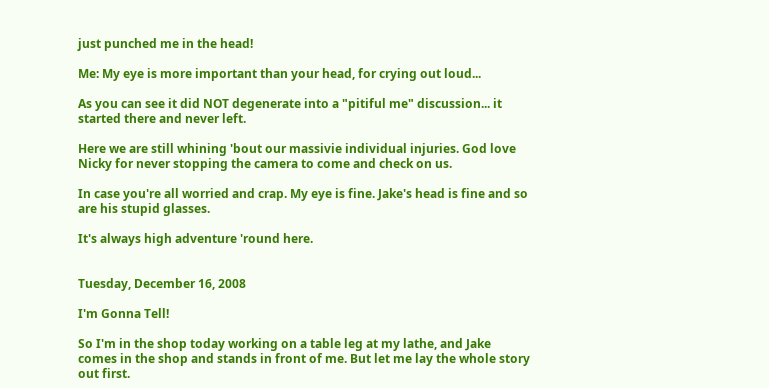just punched me in the head!

Me: My eye is more important than your head, for crying out loud...

As you can see it did NOT degenerate into a "pitiful me" discussion... it started there and never left.

Here we are still whining 'bout our massivie individual injuries. God love Nicky for never stopping the camera to come and check on us.

In case you're all worried and crap. My eye is fine. Jake's head is fine and so are his stupid glasses.

It's always high adventure 'round here.


Tuesday, December 16, 2008

I'm Gonna Tell!

So I'm in the shop today working on a table leg at my lathe, and Jake comes in the shop and stands in front of me. But let me lay the whole story out first.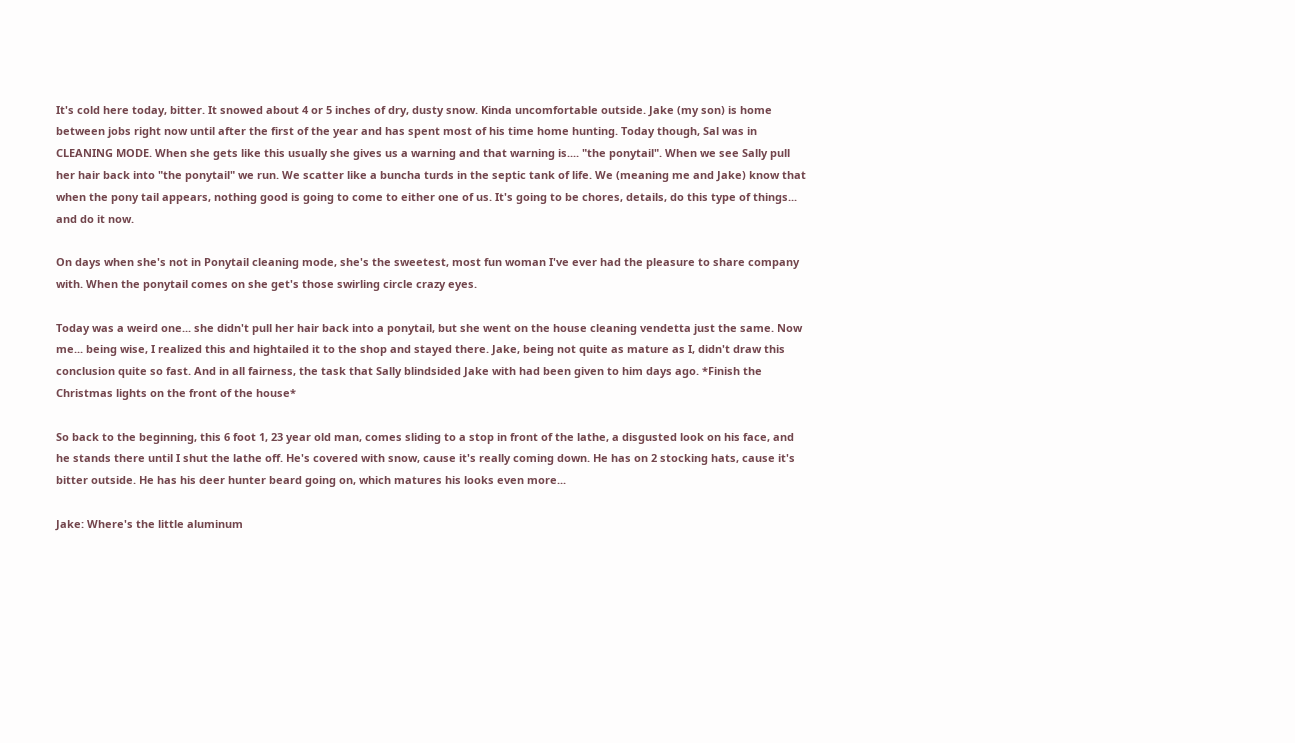It's cold here today, bitter. It snowed about 4 or 5 inches of dry, dusty snow. Kinda uncomfortable outside. Jake (my son) is home between jobs right now until after the first of the year and has spent most of his time home hunting. Today though, Sal was in CLEANING MODE. When she gets like this usually she gives us a warning and that warning is.... "the ponytail". When we see Sally pull her hair back into "the ponytail" we run. We scatter like a buncha turds in the septic tank of life. We (meaning me and Jake) know that when the pony tail appears, nothing good is going to come to either one of us. It's going to be chores, details, do this type of things... and do it now.

On days when she's not in Ponytail cleaning mode, she's the sweetest, most fun woman I've ever had the pleasure to share company with. When the ponytail comes on she get's those swirling circle crazy eyes.

Today was a weird one... she didn't pull her hair back into a ponytail, but she went on the house cleaning vendetta just the same. Now me... being wise, I realized this and hightailed it to the shop and stayed there. Jake, being not quite as mature as I, didn't draw this conclusion quite so fast. And in all fairness, the task that Sally blindsided Jake with had been given to him days ago. *Finish the Christmas lights on the front of the house*

So back to the beginning, this 6 foot 1, 23 year old man, comes sliding to a stop in front of the lathe, a disgusted look on his face, and he stands there until I shut the lathe off. He's covered with snow, cause it's really coming down. He has on 2 stocking hats, cause it's bitter outside. He has his deer hunter beard going on, which matures his looks even more...

Jake: Where's the little aluminum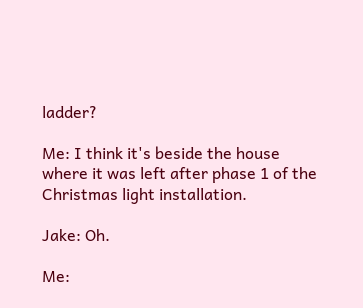ladder?

Me: I think it's beside the house where it was left after phase 1 of the Christmas light installation.

Jake: Oh.

Me: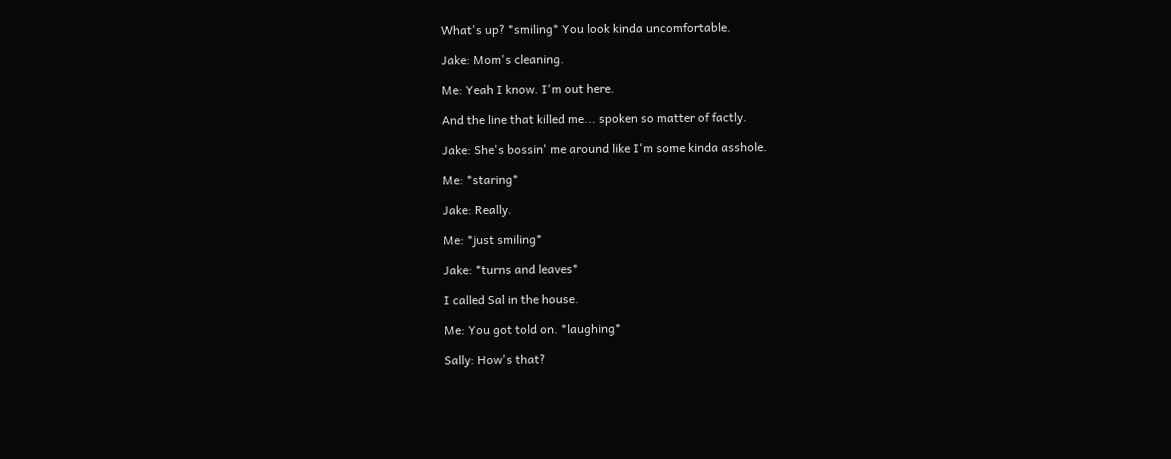What's up? *smiling* You look kinda uncomfortable.

Jake: Mom's cleaning.

Me: Yeah I know. I'm out here.

And the line that killed me... spoken so matter of factly.

Jake: She's bossin' me around like I'm some kinda asshole.

Me: *staring*

Jake: Really.

Me: *just smiling*

Jake: *turns and leaves*

I called Sal in the house.

Me: You got told on. *laughing*

Sally: How's that?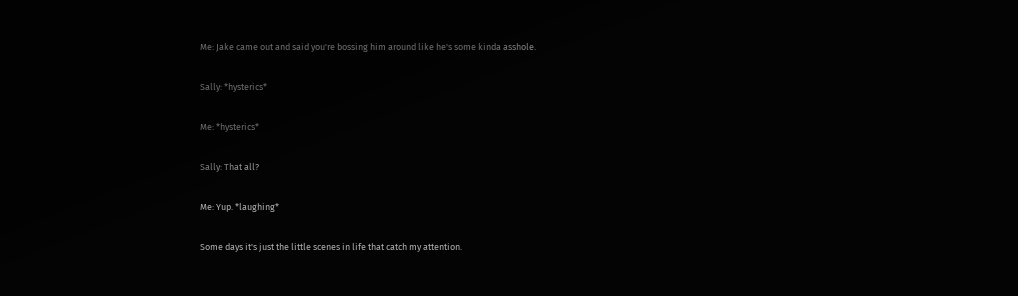Me: Jake came out and said you're bossing him around like he's some kinda asshole.

Sally: *hysterics*

Me: *hysterics*

Sally: That all?

Me: Yup. *laughing*

Some days it's just the little scenes in life that catch my attention.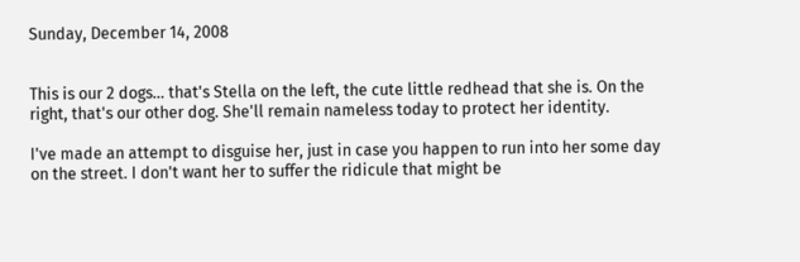Sunday, December 14, 2008


This is our 2 dogs... that's Stella on the left, the cute little redhead that she is. On the right, that's our other dog. She'll remain nameless today to protect her identity.

I've made an attempt to disguise her, just in case you happen to run into her some day on the street. I don't want her to suffer the ridicule that might be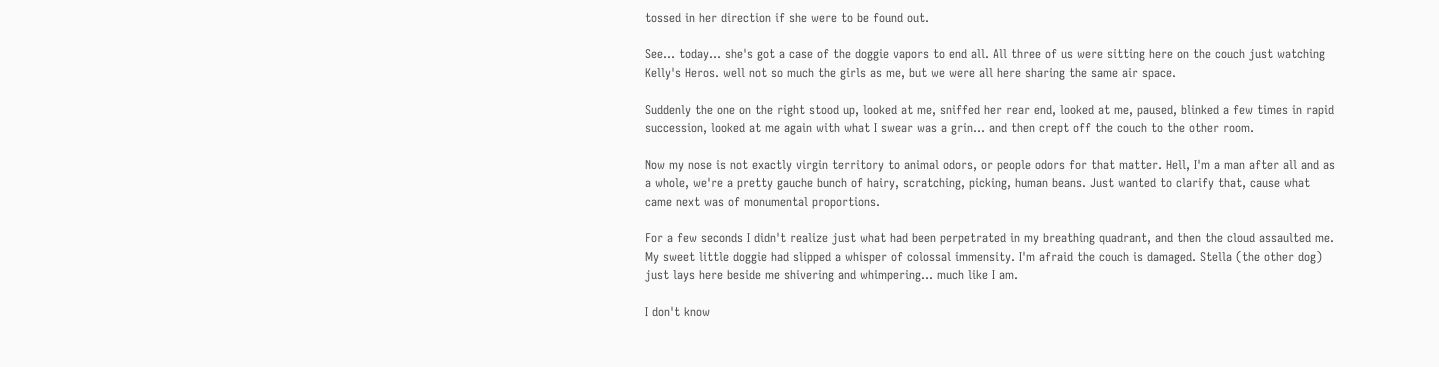tossed in her direction if she were to be found out.

See... today... she's got a case of the doggie vapors to end all. All three of us were sitting here on the couch just watching Kelly's Heros. well not so much the girls as me, but we were all here sharing the same air space.

Suddenly the one on the right stood up, looked at me, sniffed her rear end, looked at me, paused, blinked a few times in rapid succession, looked at me again with what I swear was a grin... and then crept off the couch to the other room.

Now my nose is not exactly virgin territory to animal odors, or people odors for that matter. Hell, I'm a man after all and as a whole, we're a pretty gauche bunch of hairy, scratching, picking, human beans. Just wanted to clarify that, cause what came next was of monumental proportions.

For a few seconds I didn't realize just what had been perpetrated in my breathing quadrant, and then the cloud assaulted me. My sweet little doggie had slipped a whisper of colossal immensity. I'm afraid the couch is damaged. Stella (the other dog) just lays here beside me shivering and whimpering... much like I am.

I don't know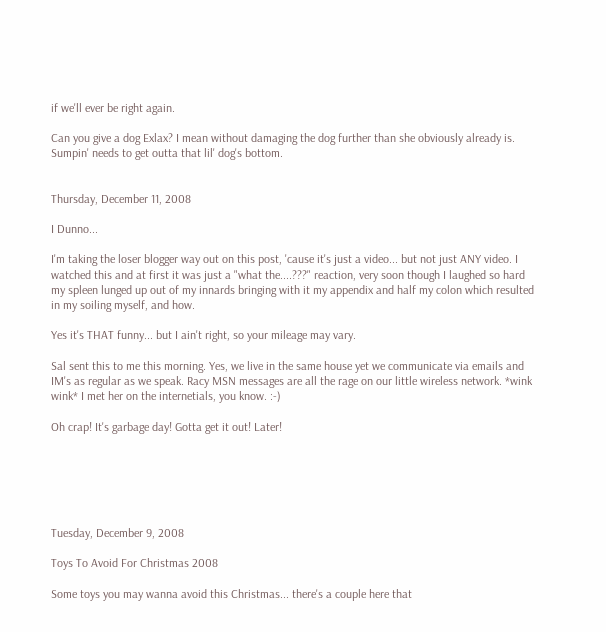if we'll ever be right again.

Can you give a dog Exlax? I mean without damaging the dog further than she obviously already is. Sumpin' needs to get outta that lil' dog's bottom.


Thursday, December 11, 2008

I Dunno...

I'm taking the loser blogger way out on this post, 'cause it's just a video... but not just ANY video. I watched this and at first it was just a "what the....???" reaction, very soon though I laughed so hard my spleen lunged up out of my innards bringing with it my appendix and half my colon which resulted in my soiling myself, and how.

Yes it's THAT funny... but I ain't right, so your mileage may vary.

Sal sent this to me this morning. Yes, we live in the same house yet we communicate via emails and IM's as regular as we speak. Racy MSN messages are all the rage on our little wireless network. *wink wink* I met her on the internetials, you know. :-)

Oh crap! It's garbage day! Gotta get it out! Later!






Tuesday, December 9, 2008

Toys To Avoid For Christmas 2008

Some toys you may wanna avoid this Christmas... there's a couple here that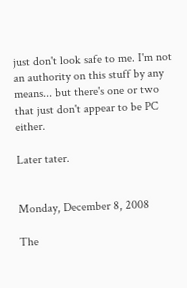just don't look safe to me. I'm not an authority on this stuff by any means... but there's one or two that just don't appear to be PC either.

Later tater.


Monday, December 8, 2008

The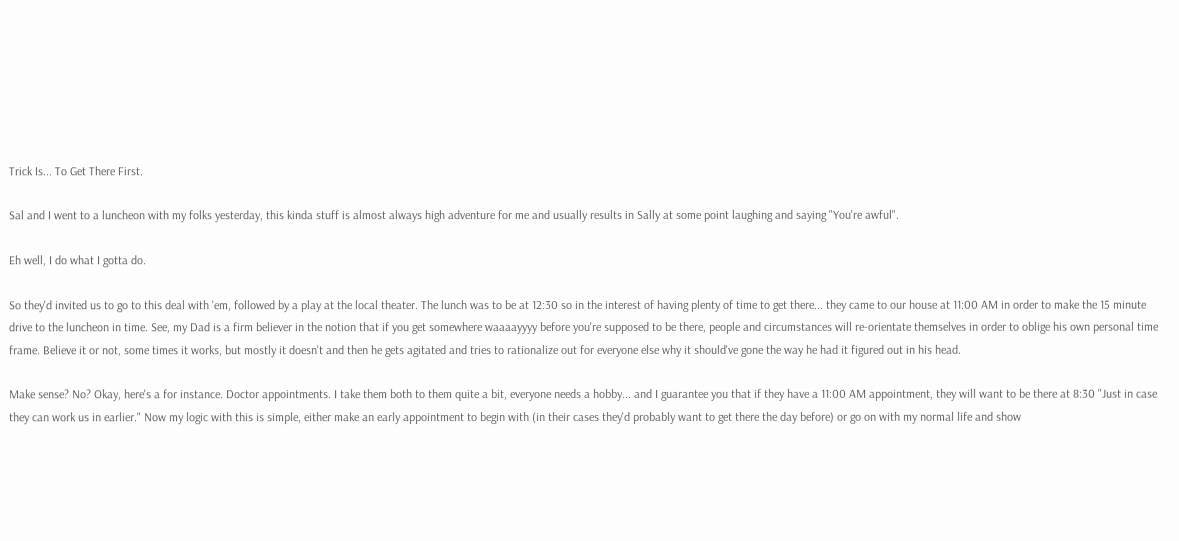Trick Is... To Get There First.

Sal and I went to a luncheon with my folks yesterday, this kinda stuff is almost always high adventure for me and usually results in Sally at some point laughing and saying "You're awful".

Eh well, I do what I gotta do.

So they'd invited us to go to this deal with 'em, followed by a play at the local theater. The lunch was to be at 12:30 so in the interest of having plenty of time to get there... they came to our house at 11:00 AM in order to make the 15 minute drive to the luncheon in time. See, my Dad is a firm believer in the notion that if you get somewhere waaaayyyy before you're supposed to be there, people and circumstances will re-orientate themselves in order to oblige his own personal time frame. Believe it or not, some times it works, but mostly it doesn't and then he gets agitated and tries to rationalize out for everyone else why it should've gone the way he had it figured out in his head.

Make sense? No? Okay, here's a for instance. Doctor appointments. I take them both to them quite a bit, everyone needs a hobby... and I guarantee you that if they have a 11:00 AM appointment, they will want to be there at 8:30 "Just in case they can work us in earlier." Now my logic with this is simple, either make an early appointment to begin with (in their cases they'd probably want to get there the day before) or go on with my normal life and show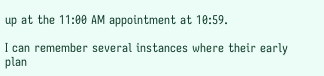up at the 11:00 AM appointment at 10:59.

I can remember several instances where their early plan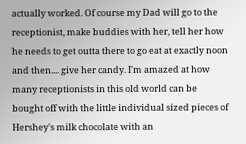actually worked. Of course my Dad will go to the receptionist, make buddies with her, tell her how he needs to get outta there to go eat at exactly noon and then.... give her candy. I'm amazed at how many receptionists in this old world can be bought off with the little individual sized pieces of Hershey's milk chocolate with an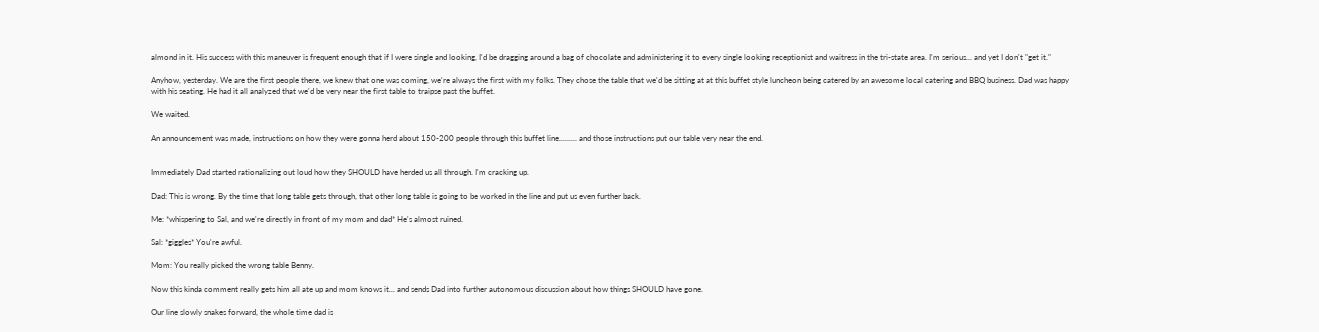almond in it. His success with this maneuver is frequent enough that if I were single and looking, I'd be dragging around a bag of chocolate and administering it to every single looking receptionist and waitress in the tri-state area. I'm serious... and yet I don't "get it."

Anyhow, yesterday. We are the first people there, we knew that one was coming, we're always the first with my folks. They chose the table that we'd be sitting at at this buffet style luncheon being catered by an awesome local catering and BBQ business. Dad was happy with his seating. He had it all analyzed that we'd be very near the first table to traipse past the buffet.

We waited.

An announcement was made, instructions on how they were gonna herd about 150-200 people through this buffet line......... and those instructions put our table very near the end.


Immediately Dad started rationalizing out loud how they SHOULD have herded us all through. I'm cracking up.

Dad: This is wrong. By the time that long table gets through, that other long table is going to be worked in the line and put us even further back.

Me: *whispering to Sal, and we're directly in front of my mom and dad* He's almost ruined.

Sal: *giggles* You're awful.

Mom: You really picked the wrong table Benny.

Now this kinda comment really gets him all ate up and mom knows it... and sends Dad into further autonomous discussion about how things SHOULD have gone.

Our line slowly snakes forward, the whole time dad is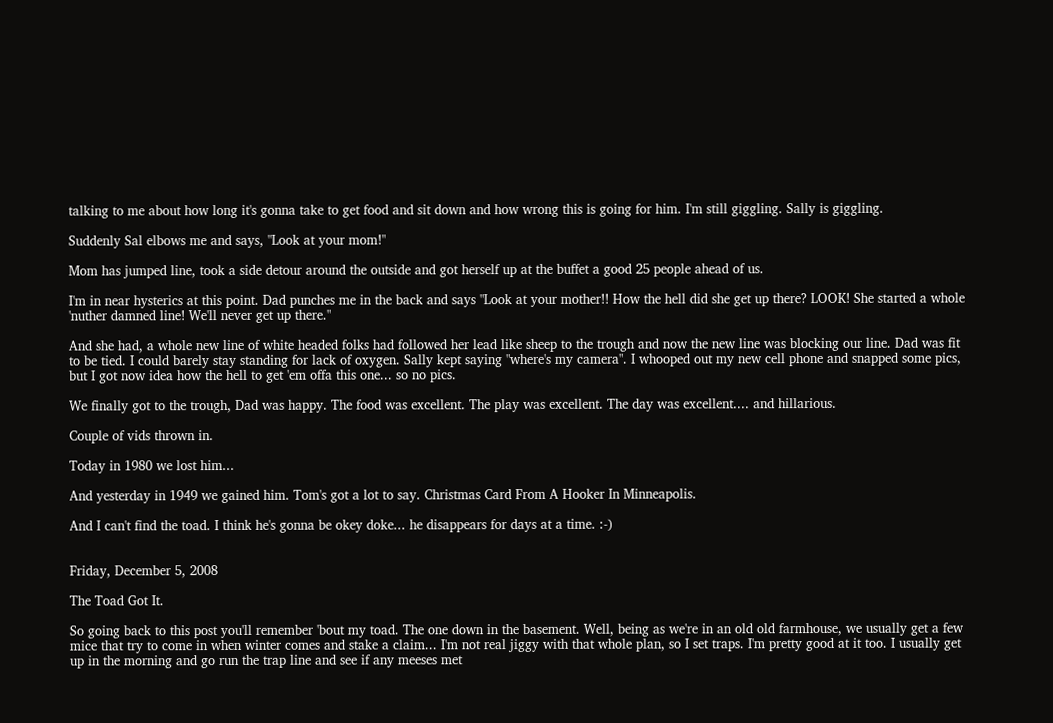talking to me about how long it's gonna take to get food and sit down and how wrong this is going for him. I'm still giggling. Sally is giggling.

Suddenly Sal elbows me and says, "Look at your mom!"

Mom has jumped line, took a side detour around the outside and got herself up at the buffet a good 25 people ahead of us.

I'm in near hysterics at this point. Dad punches me in the back and says "Look at your mother!! How the hell did she get up there? LOOK! She started a whole 'nuther damned line! We'll never get up there."

And she had, a whole new line of white headed folks had followed her lead like sheep to the trough and now the new line was blocking our line. Dad was fit to be tied. I could barely stay standing for lack of oxygen. Sally kept saying "where's my camera". I whooped out my new cell phone and snapped some pics, but I got now idea how the hell to get 'em offa this one... so no pics.

We finally got to the trough, Dad was happy. The food was excellent. The play was excellent. The day was excellent.... and hillarious.

Couple of vids thrown in.

Today in 1980 we lost him...

And yesterday in 1949 we gained him. Tom's got a lot to say. Christmas Card From A Hooker In Minneapolis.

And I can't find the toad. I think he's gonna be okey doke... he disappears for days at a time. :-)


Friday, December 5, 2008

The Toad Got It.

So going back to this post you'll remember 'bout my toad. The one down in the basement. Well, being as we're in an old old farmhouse, we usually get a few mice that try to come in when winter comes and stake a claim... I'm not real jiggy with that whole plan, so I set traps. I'm pretty good at it too. I usually get up in the morning and go run the trap line and see if any meeses met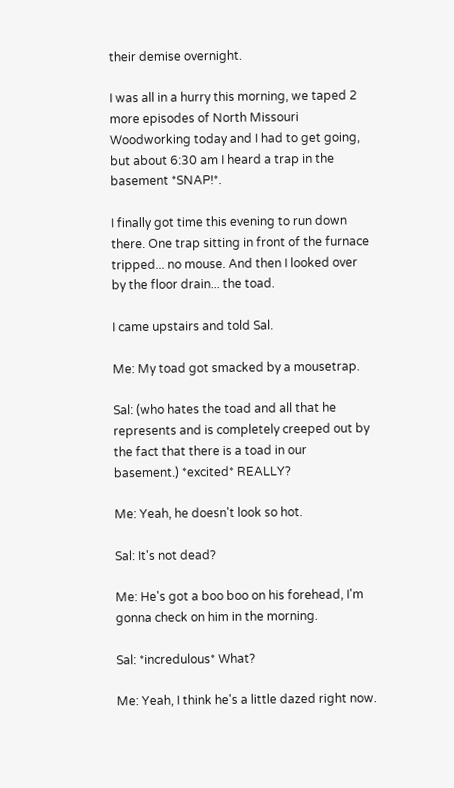their demise overnight.

I was all in a hurry this morning, we taped 2 more episodes of North Missouri Woodworking today and I had to get going, but about 6:30 am I heard a trap in the basement *SNAP!*.

I finally got time this evening to run down there. One trap sitting in front of the furnace tripped... no mouse. And then I looked over by the floor drain... the toad.

I came upstairs and told Sal.

Me: My toad got smacked by a mousetrap.

Sal: (who hates the toad and all that he represents and is completely creeped out by the fact that there is a toad in our basement.) *excited* REALLY?

Me: Yeah, he doesn't look so hot.

Sal: It's not dead?

Me: He's got a boo boo on his forehead, I'm gonna check on him in the morning.

Sal: *incredulous* What?

Me: Yeah, I think he's a little dazed right now.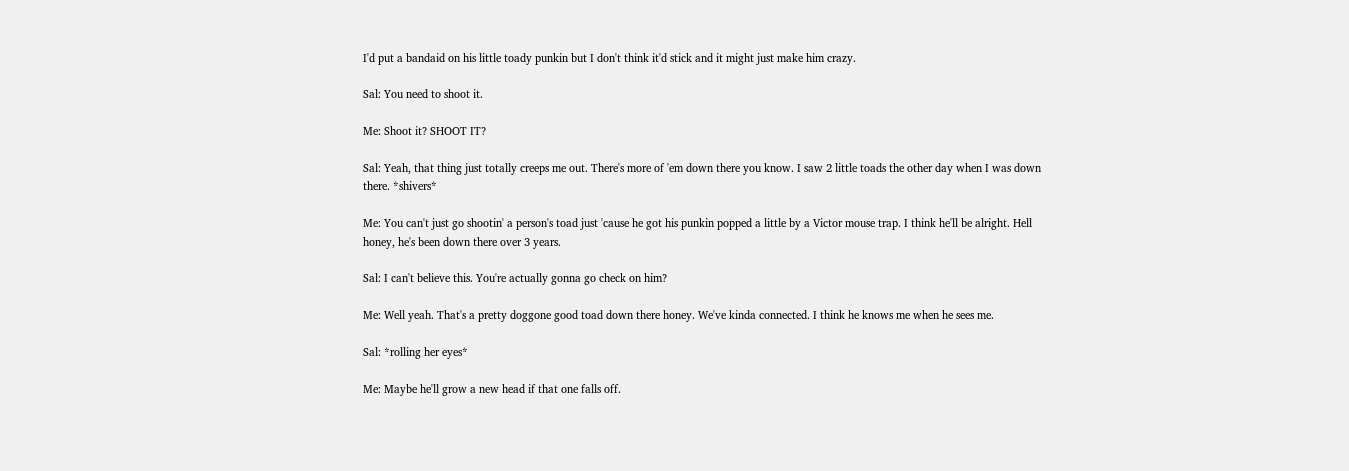I'd put a bandaid on his little toady punkin but I don't think it'd stick and it might just make him crazy.

Sal: You need to shoot it.

Me: Shoot it? SHOOT IT?

Sal: Yeah, that thing just totally creeps me out. There's more of 'em down there you know. I saw 2 little toads the other day when I was down there. *shivers*

Me: You can't just go shootin' a person's toad just 'cause he got his punkin popped a little by a Victor mouse trap. I think he'll be alright. Hell honey, he's been down there over 3 years.

Sal: I can't believe this. You're actually gonna go check on him?

Me: Well yeah. That's a pretty doggone good toad down there honey. We've kinda connected. I think he knows me when he sees me.

Sal: *rolling her eyes*

Me: Maybe he'll grow a new head if that one falls off.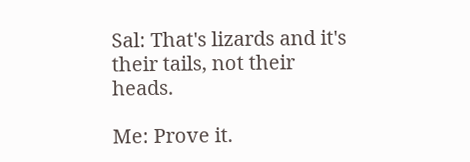Sal: That's lizards and it's their tails, not their heads.

Me: Prove it.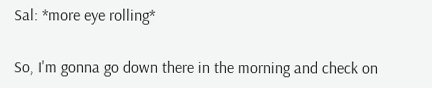Sal: *more eye rolling*

So, I'm gonna go down there in the morning and check on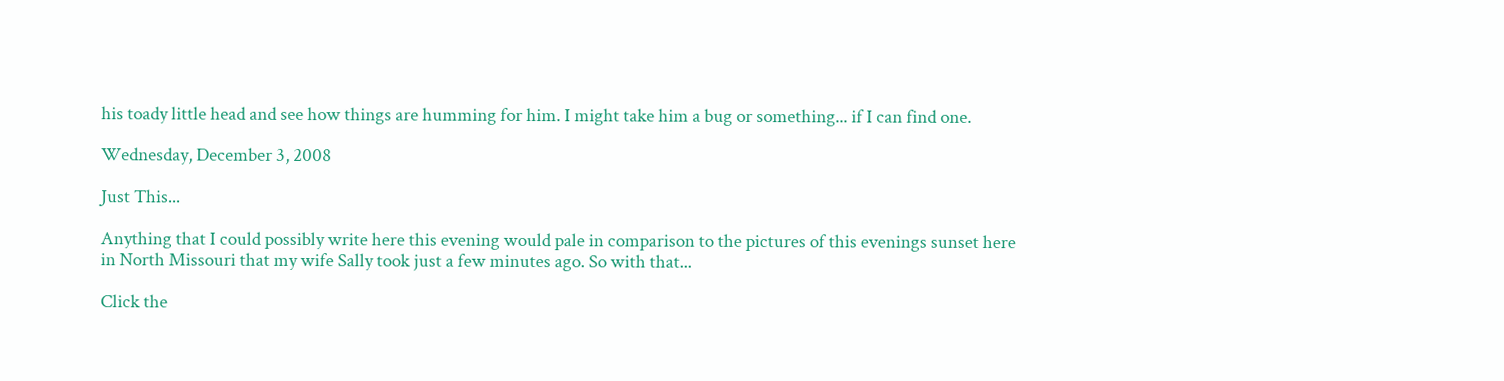his toady little head and see how things are humming for him. I might take him a bug or something... if I can find one.

Wednesday, December 3, 2008

Just This...

Anything that I could possibly write here this evening would pale in comparison to the pictures of this evenings sunset here in North Missouri that my wife Sally took just a few minutes ago. So with that...

Click the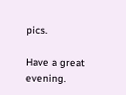pics.

Have a great evening.